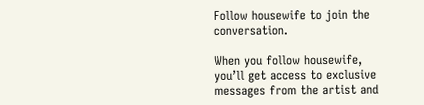Follow housewife to join the conversation.

When you follow housewife, you’ll get access to exclusive messages from the artist and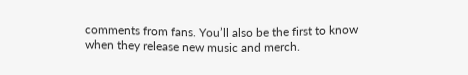comments from fans. You’ll also be the first to know when they release new music and merch.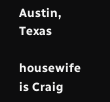Austin, Texas

housewife is Craig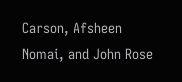Carson, Afsheen Nomai, and John Rose